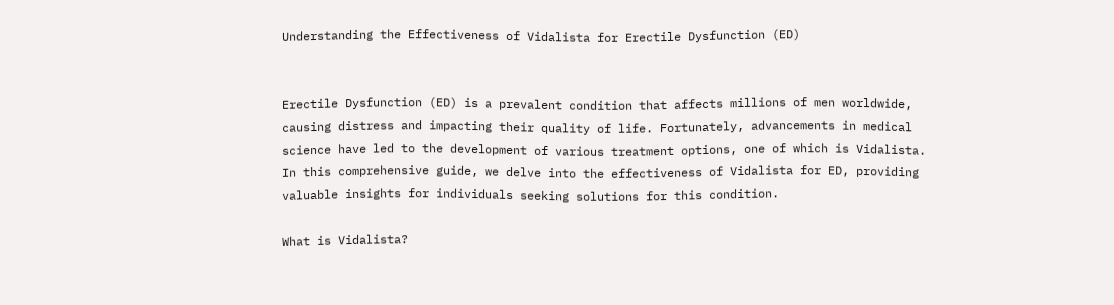Understanding the Effectiveness of Vidalista for Erectile Dysfunction (ED)


Erectile Dysfunction (ED) is a prevalent condition that affects millions of men worldwide, causing distress and impacting their quality of life. Fortunately, advancements in medical science have led to the development of various treatment options, one of which is Vidalista. In this comprehensive guide, we delve into the effectiveness of Vidalista for ED, providing valuable insights for individuals seeking solutions for this condition.

What is Vidalista?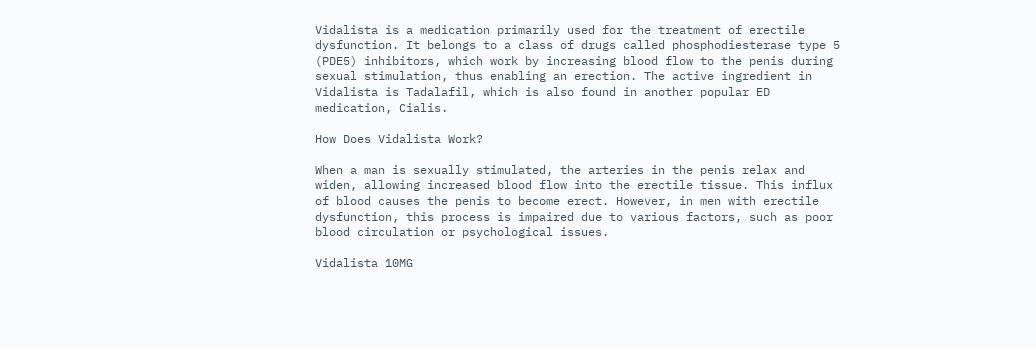Vidalista is a medication primarily used for the treatment of erectile dysfunction. It belongs to a class of drugs called phosphodiesterase type 5 (PDE5) inhibitors, which work by increasing blood flow to the penis during sexual stimulation, thus enabling an erection. The active ingredient in Vidalista is Tadalafil, which is also found in another popular ED medication, Cialis.

How Does Vidalista Work?

When a man is sexually stimulated, the arteries in the penis relax and widen, allowing increased blood flow into the erectile tissue. This influx of blood causes the penis to become erect. However, in men with erectile dysfunction, this process is impaired due to various factors, such as poor blood circulation or psychological issues.

Vidalista 10MG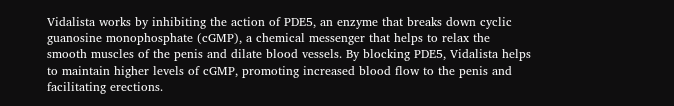Vidalista works by inhibiting the action of PDE5, an enzyme that breaks down cyclic guanosine monophosphate (cGMP), a chemical messenger that helps to relax the smooth muscles of the penis and dilate blood vessels. By blocking PDE5, Vidalista helps to maintain higher levels of cGMP, promoting increased blood flow to the penis and facilitating erections.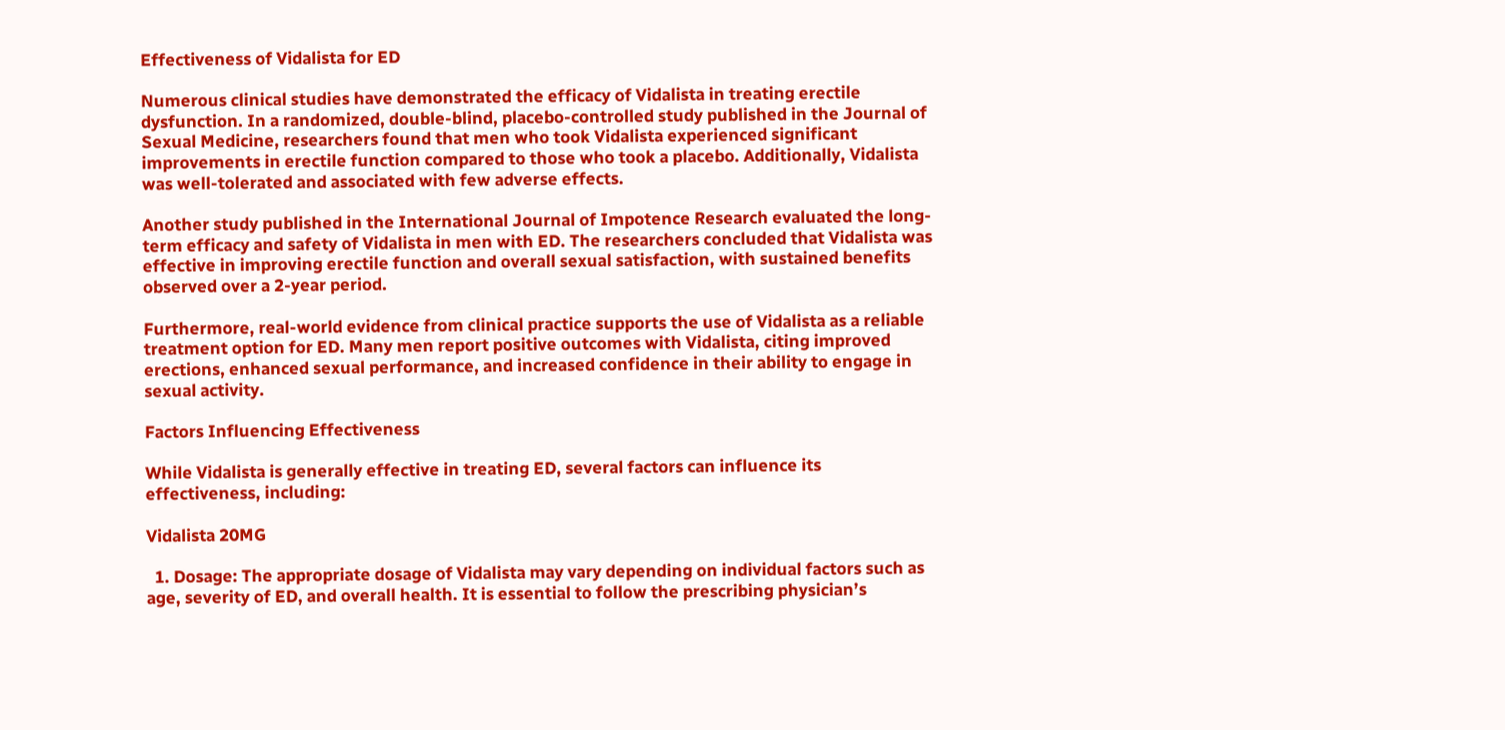Effectiveness of Vidalista for ED

Numerous clinical studies have demonstrated the efficacy of Vidalista in treating erectile dysfunction. In a randomized, double-blind, placebo-controlled study published in the Journal of Sexual Medicine, researchers found that men who took Vidalista experienced significant improvements in erectile function compared to those who took a placebo. Additionally, Vidalista was well-tolerated and associated with few adverse effects.

Another study published in the International Journal of Impotence Research evaluated the long-term efficacy and safety of Vidalista in men with ED. The researchers concluded that Vidalista was effective in improving erectile function and overall sexual satisfaction, with sustained benefits observed over a 2-year period.

Furthermore, real-world evidence from clinical practice supports the use of Vidalista as a reliable treatment option for ED. Many men report positive outcomes with Vidalista, citing improved erections, enhanced sexual performance, and increased confidence in their ability to engage in sexual activity.

Factors Influencing Effectiveness

While Vidalista is generally effective in treating ED, several factors can influence its effectiveness, including:

Vidalista 20MG

  1. Dosage: The appropriate dosage of Vidalista may vary depending on individual factors such as age, severity of ED, and overall health. It is essential to follow the prescribing physician’s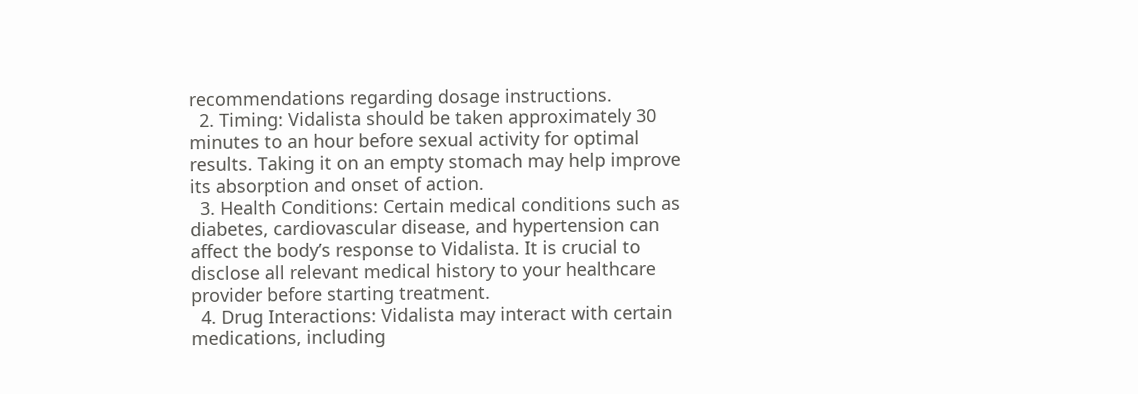recommendations regarding dosage instructions.
  2. Timing: Vidalista should be taken approximately 30 minutes to an hour before sexual activity for optimal results. Taking it on an empty stomach may help improve its absorption and onset of action.
  3. Health Conditions: Certain medical conditions such as diabetes, cardiovascular disease, and hypertension can affect the body’s response to Vidalista. It is crucial to disclose all relevant medical history to your healthcare provider before starting treatment.
  4. Drug Interactions: Vidalista may interact with certain medications, including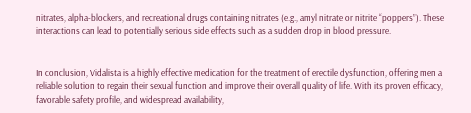nitrates, alpha-blockers, and recreational drugs containing nitrates (e.g., amyl nitrate or nitrite “poppers”). These interactions can lead to potentially serious side effects such as a sudden drop in blood pressure.


In conclusion, Vidalista is a highly effective medication for the treatment of erectile dysfunction, offering men a reliable solution to regain their sexual function and improve their overall quality of life. With its proven efficacy, favorable safety profile, and widespread availability,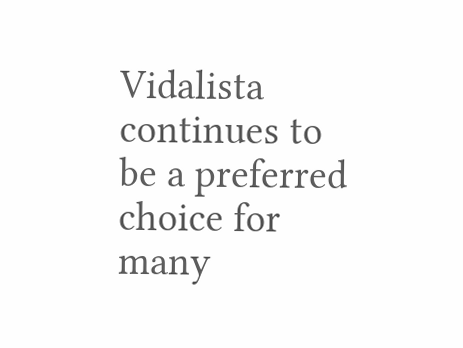Vidalista continues to be a preferred choice for many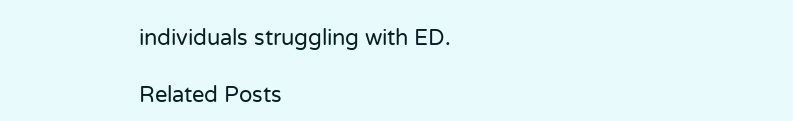individuals struggling with ED.

Related Posts